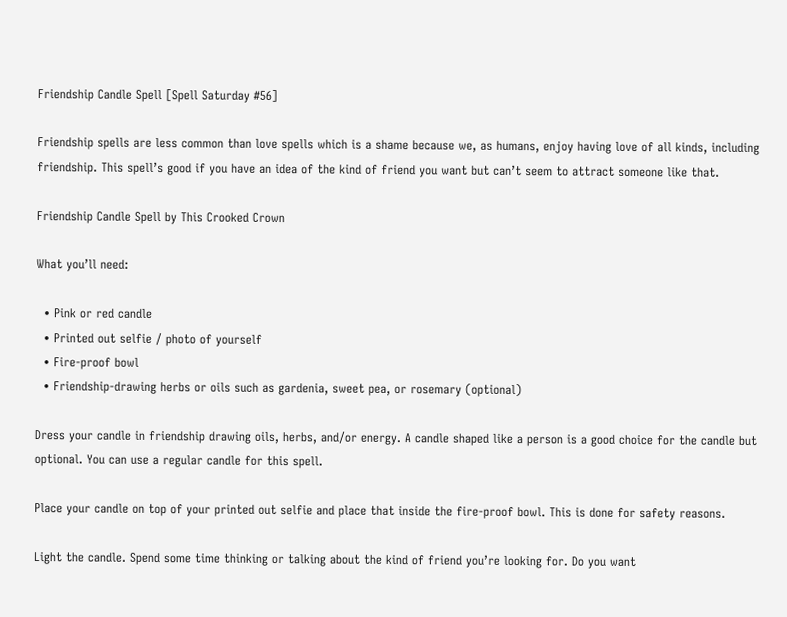Friendship Candle Spell [Spell Saturday #56]

Friendship spells are less common than love spells which is a shame because we, as humans, enjoy having love of all kinds, including friendship. This spell’s good if you have an idea of the kind of friend you want but can’t seem to attract someone like that.

Friendship Candle Spell by This Crooked Crown

What you’ll need:

  • Pink or red candle
  • Printed out selfie / photo of yourself
  • Fire-proof bowl
  • Friendship-drawing herbs or oils such as gardenia, sweet pea, or rosemary (optional)

Dress your candle in friendship drawing oils, herbs, and/or energy. A candle shaped like a person is a good choice for the candle but optional. You can use a regular candle for this spell.

Place your candle on top of your printed out selfie and place that inside the fire-proof bowl. This is done for safety reasons.

Light the candle. Spend some time thinking or talking about the kind of friend you’re looking for. Do you want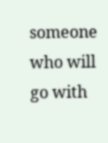someone who will go with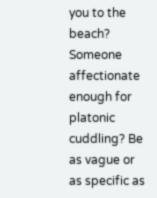you to the beach? Someone affectionate enough for platonic cuddling? Be as vague or as specific as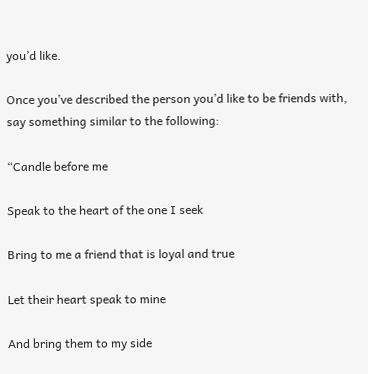you’d like.

Once you’ve described the person you’d like to be friends with, say something similar to the following:

“Candle before me

Speak to the heart of the one I seek

Bring to me a friend that is loyal and true

Let their heart speak to mine

And bring them to my side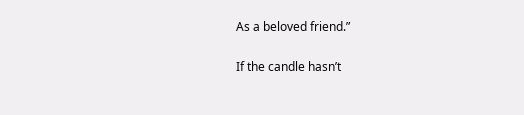As a beloved friend.”

If the candle hasn’t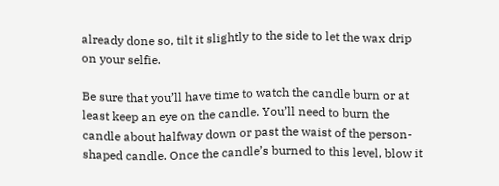already done so, tilt it slightly to the side to let the wax drip on your selfie.

Be sure that you’ll have time to watch the candle burn or at least keep an eye on the candle. You’ll need to burn the candle about halfway down or past the waist of the person-shaped candle. Once the candle’s burned to this level, blow it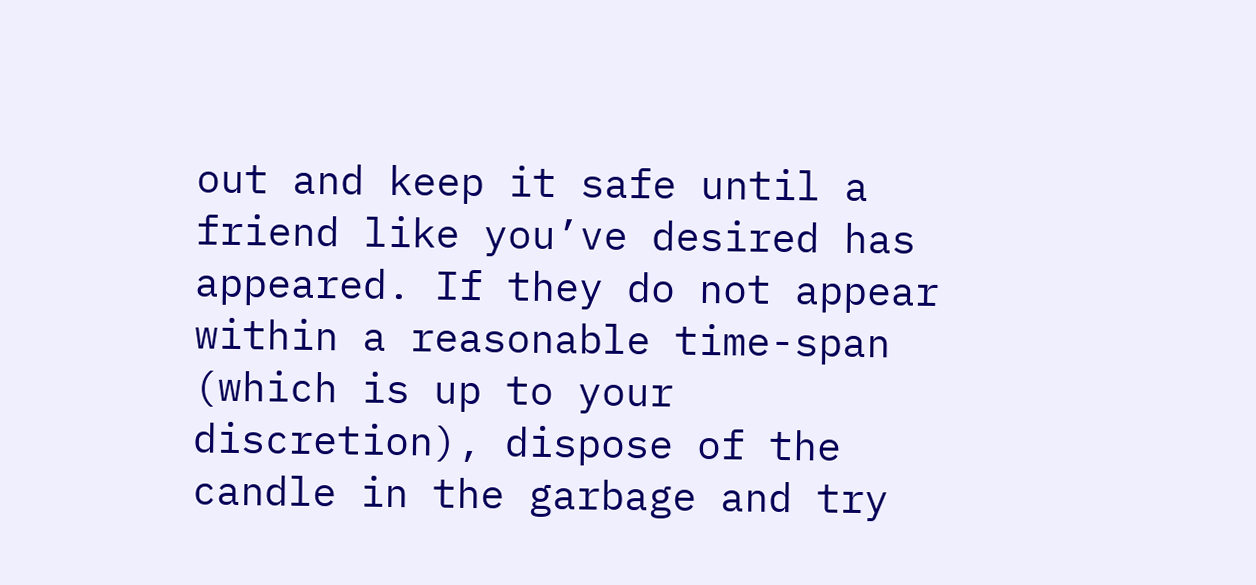out and keep it safe until a friend like you’ve desired has appeared. If they do not appear within a reasonable time-span (which is up to your discretion), dispose of the candle in the garbage and try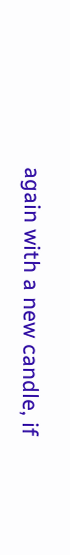again with a new candle, if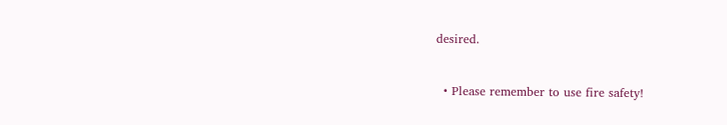desired.


  • Please remember to use fire safety!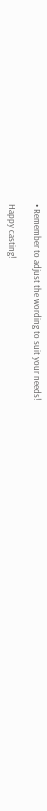• Remember to adjust the wording to suit your needs!

Happy casting!